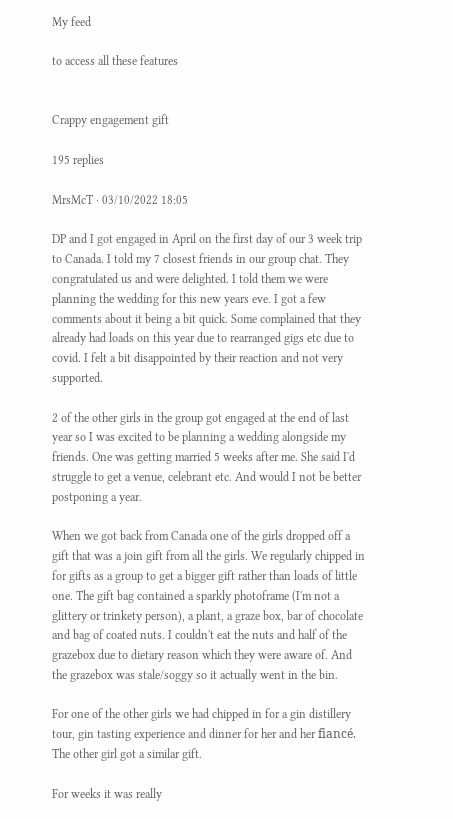My feed

to access all these features


Crappy engagement gift

195 replies

MrsMcT · 03/10/2022 18:05

DP and I got engaged in April on the first day of our 3 week trip to Canada. I told my 7 closest friends in our group chat. They congratulated us and were delighted. I told them we were planning the wedding for this new years eve. I got a few comments about it being a bit quick. Some complained that they already had loads on this year due to rearranged gigs etc due to covid. I felt a bit disappointed by their reaction and not very supported.

2 of the other girls in the group got engaged at the end of last year so I was excited to be planning a wedding alongside my friends. One was getting married 5 weeks after me. She said I'd struggle to get a venue, celebrant etc. And would I not be better postponing a year.

When we got back from Canada one of the girls dropped off a gift that was a join gift from all the girls. We regularly chipped in for gifts as a group to get a bigger gift rather than loads of little one. The gift bag contained a sparkly photoframe (I'm not a glittery or trinkety person), a plant, a graze box, bar of chocolate and bag of coated nuts. I couldn't eat the nuts and half of the grazebox due to dietary reason which they were aware of. And the grazebox was stale/soggy so it actually went in the bin.

For one of the other girls we had chipped in for a gin distillery tour, gin tasting experience and dinner for her and her fiancé. The other girl got a similar gift.

For weeks it was really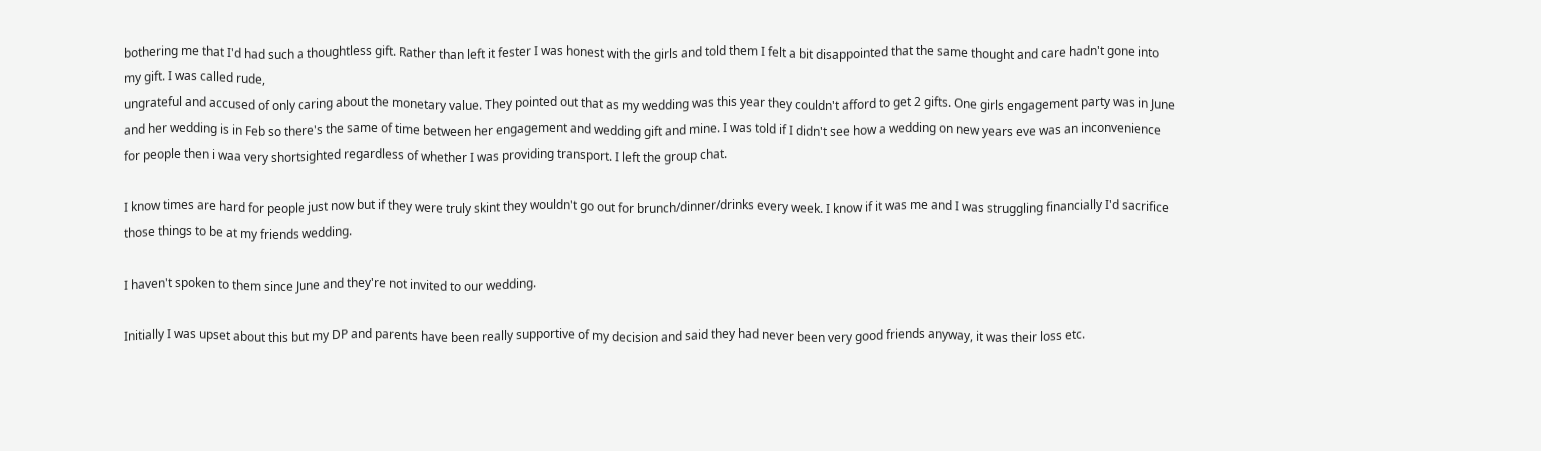bothering me that I'd had such a thoughtless gift. Rather than left it fester I was honest with the girls and told them I felt a bit disappointed that the same thought and care hadn't gone into my gift. I was called rude,
ungrateful and accused of only caring about the monetary value. They pointed out that as my wedding was this year they couldn't afford to get 2 gifts. One girls engagement party was in June and her wedding is in Feb so there's the same of time between her engagement and wedding gift and mine. I was told if I didn't see how a wedding on new years eve was an inconvenience for people then i waa very shortsighted regardless of whether I was providing transport. I left the group chat.

I know times are hard for people just now but if they were truly skint they wouldn't go out for brunch/dinner/drinks every week. I know if it was me and I was struggling financially I'd sacrifice those things to be at my friends wedding.

I haven't spoken to them since June and they're not invited to our wedding.

Initially I was upset about this but my DP and parents have been really supportive of my decision and said they had never been very good friends anyway, it was their loss etc.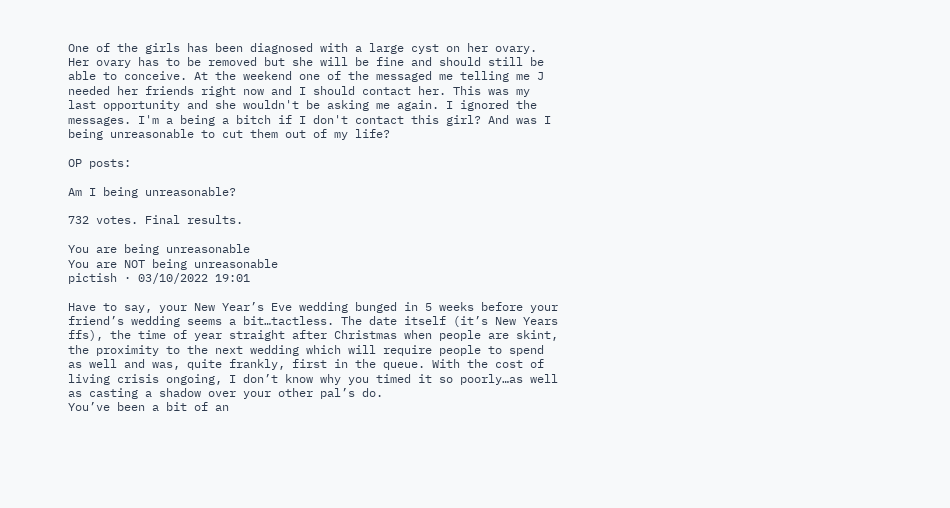One of the girls has been diagnosed with a large cyst on her ovary. Her ovary has to be removed but she will be fine and should still be able to conceive. At the weekend one of the messaged me telling me J needed her friends right now and I should contact her. This was my last opportunity and she wouldn't be asking me again. I ignored the messages. I'm a being a bitch if I don't contact this girl? And was I being unreasonable to cut them out of my life?

OP posts:

Am I being unreasonable?

732 votes. Final results.

You are being unreasonable
You are NOT being unreasonable
pictish · 03/10/2022 19:01

Have to say, your New Year’s Eve wedding bunged in 5 weeks before your friend’s wedding seems a bit…tactless. The date itself (it’s New Years ffs), the time of year straight after Christmas when people are skint, the proximity to the next wedding which will require people to spend as well and was, quite frankly, first in the queue. With the cost of living crisis ongoing, I don’t know why you timed it so poorly…as well as casting a shadow over your other pal’s do.
You’ve been a bit of an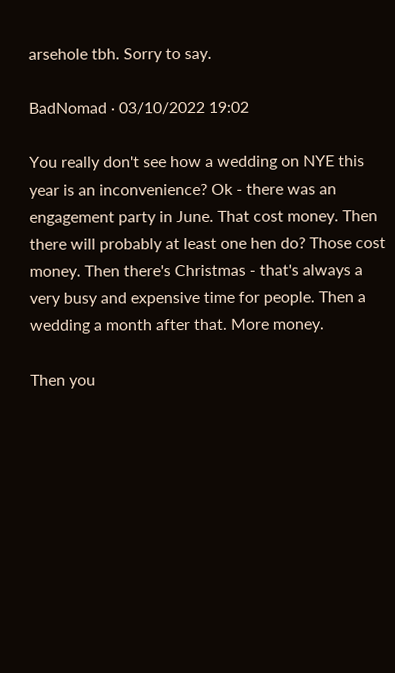arsehole tbh. Sorry to say.

BadNomad · 03/10/2022 19:02

You really don't see how a wedding on NYE this year is an inconvenience? Ok - there was an engagement party in June. That cost money. Then there will probably at least one hen do? Those cost money. Then there's Christmas - that's always a very busy and expensive time for people. Then a wedding a month after that. More money.

Then you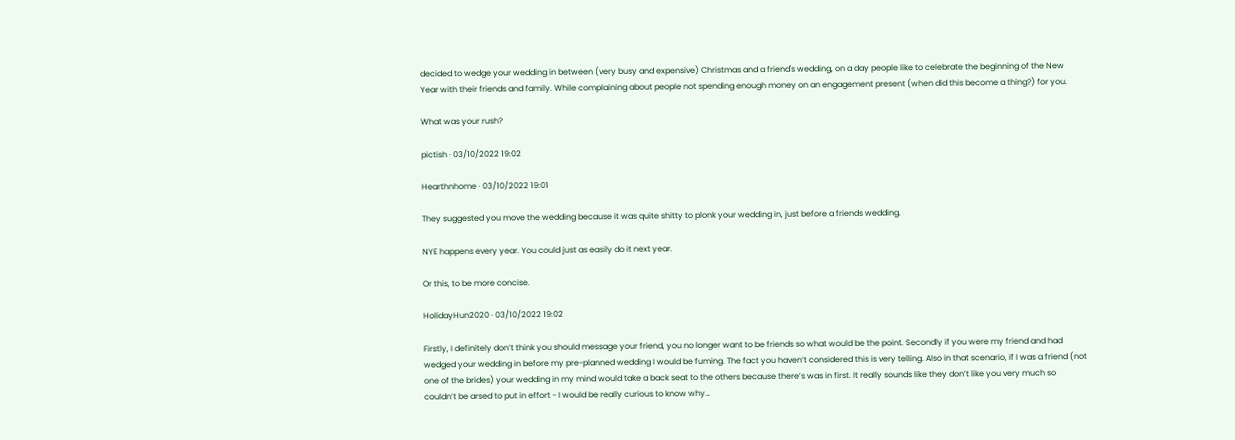decided to wedge your wedding in between (very busy and expensive) Christmas and a friend's wedding, on a day people like to celebrate the beginning of the New Year with their friends and family. While complaining about people not spending enough money on an engagement present (when did this become a thing?) for you.

What was your rush?

pictish · 03/10/2022 19:02

Hearthnhome · 03/10/2022 19:01

They suggested you move the wedding because it was quite shitty to plonk your wedding in, just before a friends wedding.

NYE happens every year. You could just as easily do it next year.

Or this, to be more concise.

HolidayHun2020 · 03/10/2022 19:02

Firstly, I definitely don’t think you should message your friend, you no longer want to be friends so what would be the point. Secondly if you were my friend and had wedged your wedding in before my pre-planned wedding I would be fuming. The fact you haven’t considered this is very telling. Also in that scenario, if I was a friend (not one of the brides) your wedding in my mind would take a back seat to the others because there’s was in first. It really sounds like they don’t like you very much so couldn’t be arsed to put in effort - I would be really curious to know why…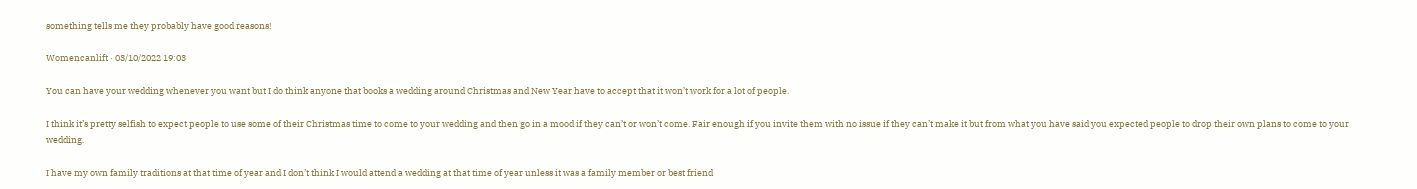something tells me they probably have good reasons!

Womencanlift · 03/10/2022 19:03

You can have your wedding whenever you want but I do think anyone that books a wedding around Christmas and New Year have to accept that it won’t work for a lot of people.

I think it’s pretty selfish to expect people to use some of their Christmas time to come to your wedding and then go in a mood if they can’t or won’t come. Fair enough if you invite them with no issue if they can’t make it but from what you have said you expected people to drop their own plans to come to your wedding.

I have my own family traditions at that time of year and I don’t think I would attend a wedding at that time of year unless it was a family member or best friend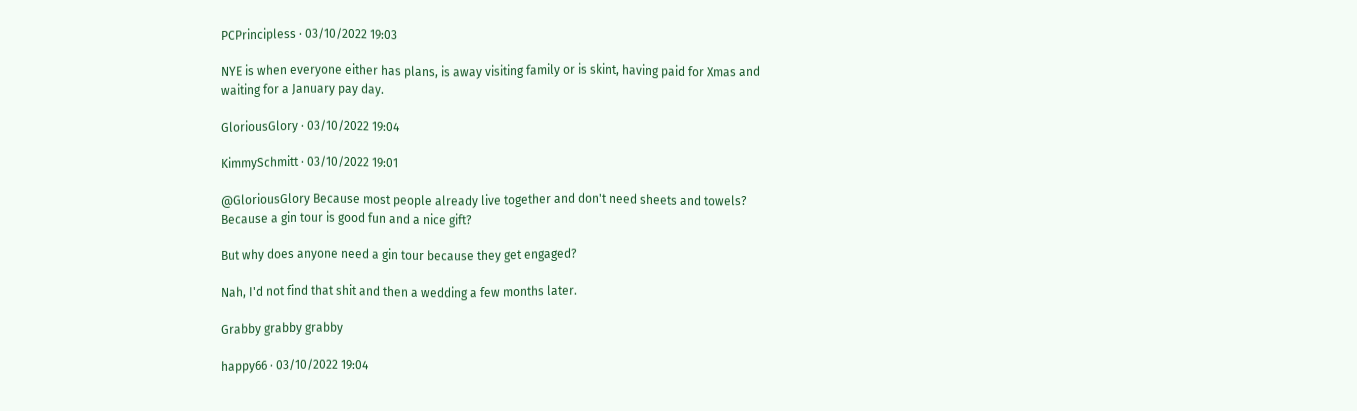PCPrincipless · 03/10/2022 19:03

NYE is when everyone either has plans, is away visiting family or is skint, having paid for Xmas and waiting for a January pay day.

GloriousGlory · 03/10/2022 19:04

KimmySchmitt · 03/10/2022 19:01

@GloriousGlory Because most people already live together and don't need sheets and towels? Because a gin tour is good fun and a nice gift?

But why does anyone need a gin tour because they get engaged?

Nah, I'd not find that shit and then a wedding a few months later.

Grabby grabby grabby

happy66 · 03/10/2022 19:04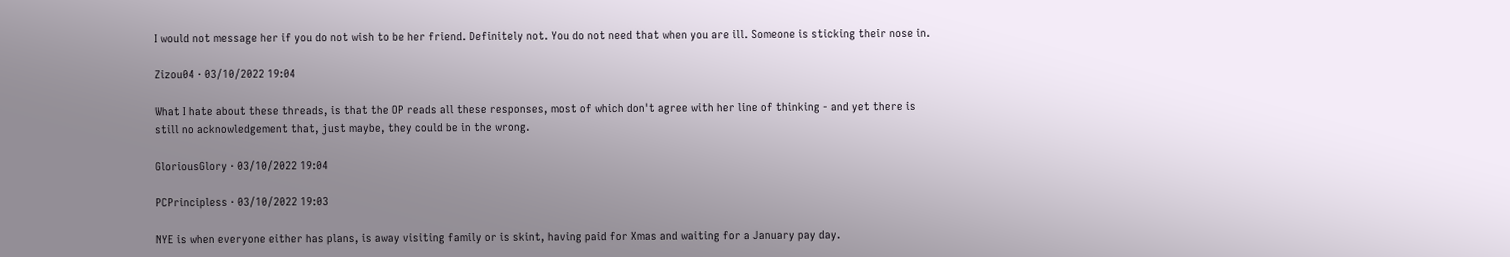I would not message her if you do not wish to be her friend. Definitely not. You do not need that when you are ill. Someone is sticking their nose in.

Zizou04 · 03/10/2022 19:04

What I hate about these threads, is that the OP reads all these responses, most of which don't agree with her line of thinking - and yet there is still no acknowledgement that, just maybe, they could be in the wrong.

GloriousGlory · 03/10/2022 19:04

PCPrincipless · 03/10/2022 19:03

NYE is when everyone either has plans, is away visiting family or is skint, having paid for Xmas and waiting for a January pay day.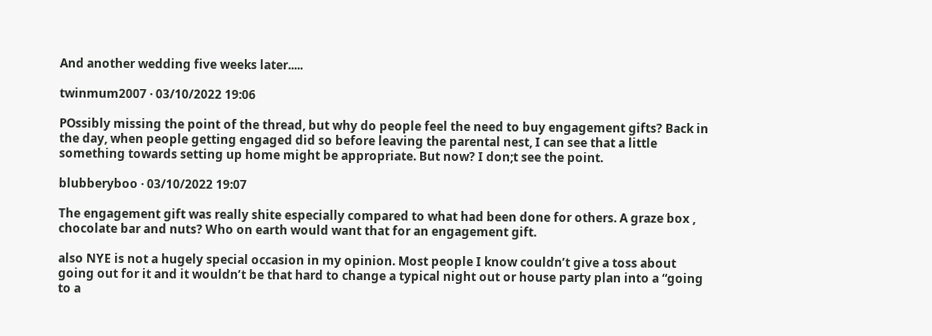And another wedding five weeks later.....

twinmum2007 · 03/10/2022 19:06

POssibly missing the point of the thread, but why do people feel the need to buy engagement gifts? Back in the day, when people getting engaged did so before leaving the parental nest, I can see that a little something towards setting up home might be appropriate. But now? I don;t see the point.

blubberyboo · 03/10/2022 19:07

The engagement gift was really shite especially compared to what had been done for others. A graze box , chocolate bar and nuts? Who on earth would want that for an engagement gift.

also NYE is not a hugely special occasion in my opinion. Most people I know couldn’t give a toss about going out for it and it wouldn’t be that hard to change a typical night out or house party plan into a “going to a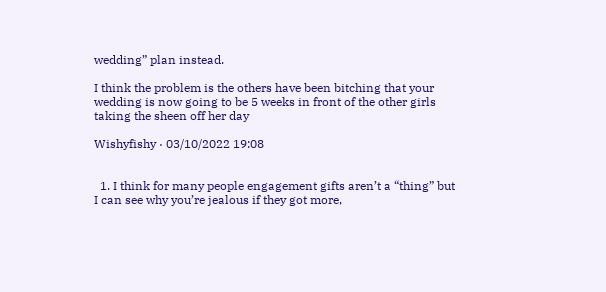wedding” plan instead.

I think the problem is the others have been bitching that your wedding is now going to be 5 weeks in front of the other girls taking the sheen off her day

Wishyfishy · 03/10/2022 19:08


  1. I think for many people engagement gifts aren’t a “thing” but I can see why you’re jealous if they got more,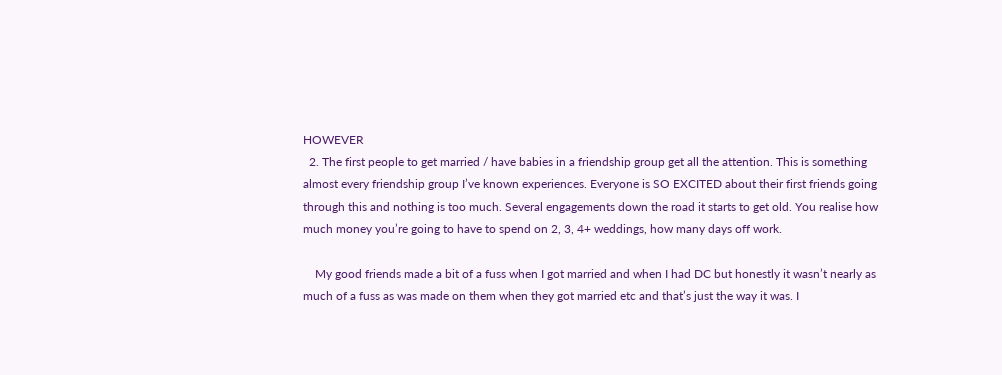HOWEVER
  2. The first people to get married / have babies in a friendship group get all the attention. This is something almost every friendship group I’ve known experiences. Everyone is SO EXCITED about their first friends going through this and nothing is too much. Several engagements down the road it starts to get old. You realise how much money you’re going to have to spend on 2, 3, 4+ weddings, how many days off work.

    My good friends made a bit of a fuss when I got married and when I had DC but honestly it wasn’t nearly as much of a fuss as was made on them when they got married etc and that’s just the way it was. I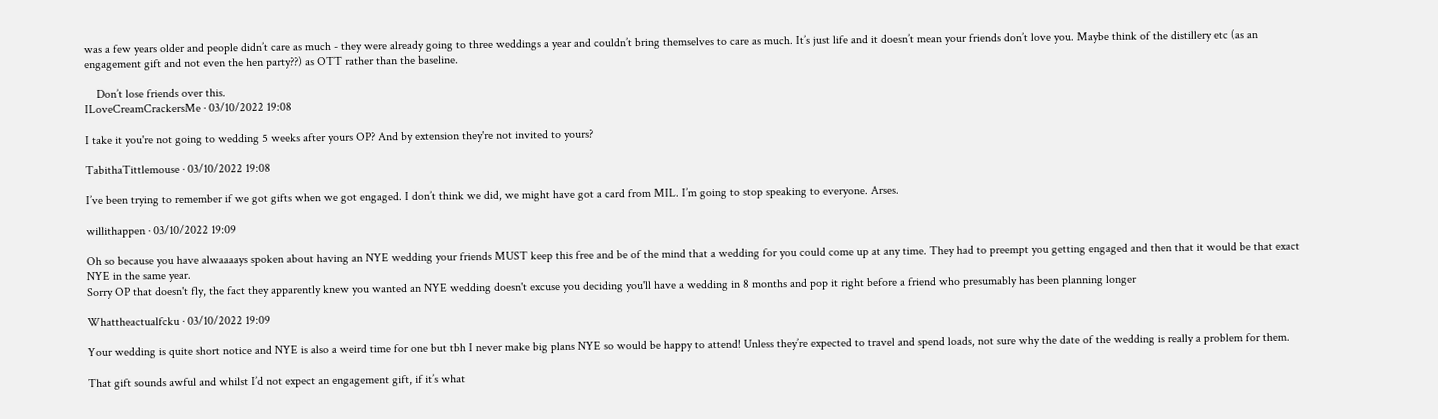was a few years older and people didn’t care as much - they were already going to three weddings a year and couldn’t bring themselves to care as much. It’s just life and it doesn’t mean your friends don’t love you. Maybe think of the distillery etc (as an engagement gift and not even the hen party??) as OTT rather than the baseline.

    Don’t lose friends over this.
ILoveCreamCrackersMe · 03/10/2022 19:08

I take it you're not going to wedding 5 weeks after yours OP? And by extension they're not invited to yours?

TabithaTittlemouse · 03/10/2022 19:08

I’ve been trying to remember if we got gifts when we got engaged. I don’t think we did, we might have got a card from MIL. I’m going to stop speaking to everyone. Arses.

willithappen · 03/10/2022 19:09

Oh so because you have alwaaaays spoken about having an NYE wedding your friends MUST keep this free and be of the mind that a wedding for you could come up at any time. They had to preempt you getting engaged and then that it would be that exact NYE in the same year.
Sorry OP that doesn't fly, the fact they apparently knew you wanted an NYE wedding doesn't excuse you deciding you'll have a wedding in 8 months and pop it right before a friend who presumably has been planning longer

Whattheactualfcku · 03/10/2022 19:09

Your wedding is quite short notice and NYE is also a weird time for one but tbh I never make big plans NYE so would be happy to attend! Unless they’re expected to travel and spend loads, not sure why the date of the wedding is really a problem for them.

That gift sounds awful and whilst I’d not expect an engagement gift, if it’s what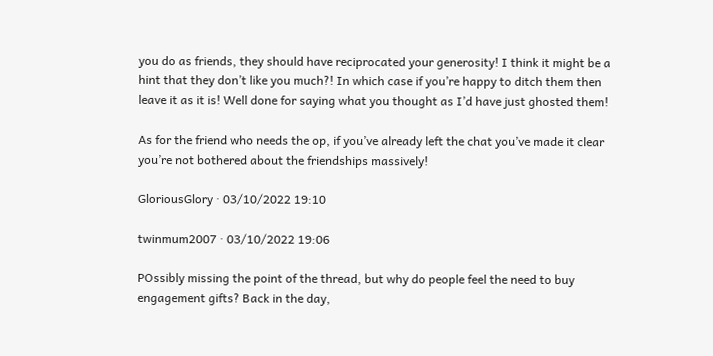you do as friends, they should have reciprocated your generosity! I think it might be a hint that they don’t like you much?! In which case if you’re happy to ditch them then leave it as it is! Well done for saying what you thought as I’d have just ghosted them!

As for the friend who needs the op, if you’ve already left the chat you’ve made it clear you’re not bothered about the friendships massively!

GloriousGlory · 03/10/2022 19:10

twinmum2007 · 03/10/2022 19:06

POssibly missing the point of the thread, but why do people feel the need to buy engagement gifts? Back in the day,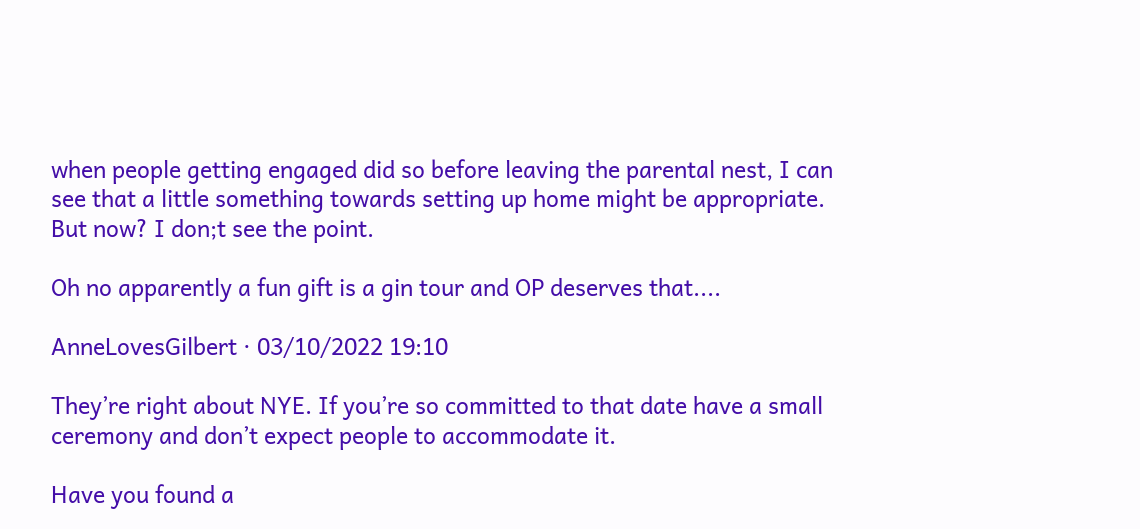when people getting engaged did so before leaving the parental nest, I can see that a little something towards setting up home might be appropriate. But now? I don;t see the point.

Oh no apparently a fun gift is a gin tour and OP deserves that....

AnneLovesGilbert · 03/10/2022 19:10

They’re right about NYE. If you’re so committed to that date have a small ceremony and don’t expect people to accommodate it.

Have you found a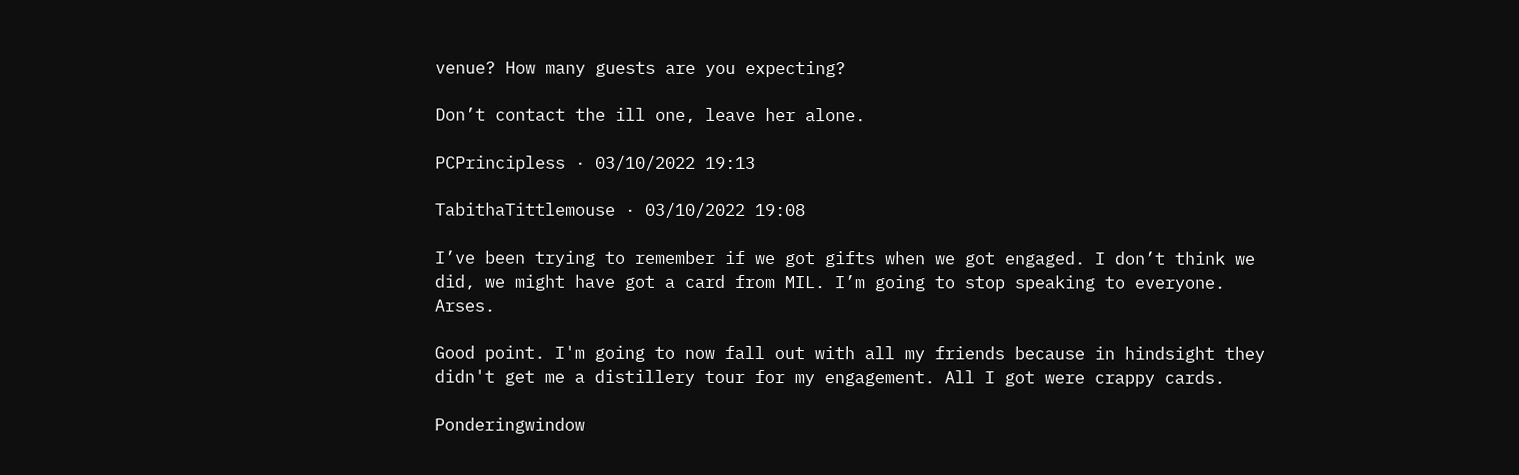venue? How many guests are you expecting?

Don’t contact the ill one, leave her alone.

PCPrincipless · 03/10/2022 19:13

TabithaTittlemouse · 03/10/2022 19:08

I’ve been trying to remember if we got gifts when we got engaged. I don’t think we did, we might have got a card from MIL. I’m going to stop speaking to everyone. Arses.

Good point. I'm going to now fall out with all my friends because in hindsight they didn't get me a distillery tour for my engagement. All I got were crappy cards.

Ponderingwindow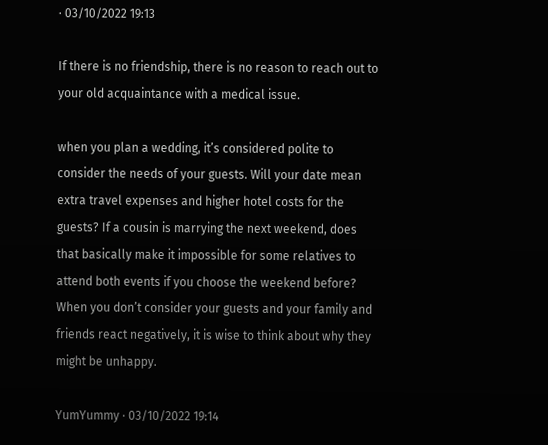· 03/10/2022 19:13

If there is no friendship, there is no reason to reach out to your old acquaintance with a medical issue.

when you plan a wedding, it’s considered polite to consider the needs of your guests. Will your date mean extra travel expenses and higher hotel costs for the guests? If a cousin is marrying the next weekend, does that basically make it impossible for some relatives to attend both events if you choose the weekend before? When you don’t consider your guests and your family and friends react negatively, it is wise to think about why they might be unhappy.

YumYummy · 03/10/2022 19:14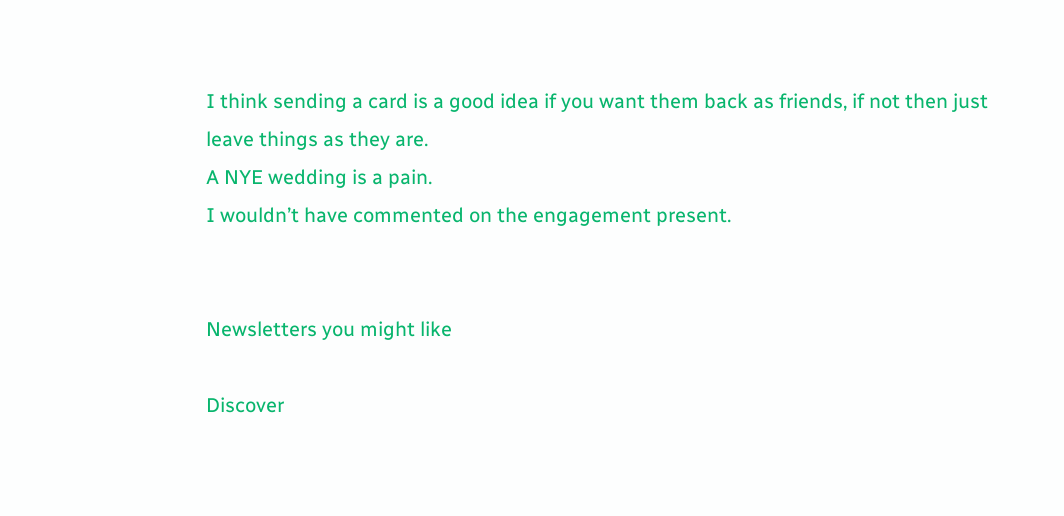I think sending a card is a good idea if you want them back as friends, if not then just leave things as they are.
A NYE wedding is a pain.
I wouldn’t have commented on the engagement present.


Newsletters you might like

Discover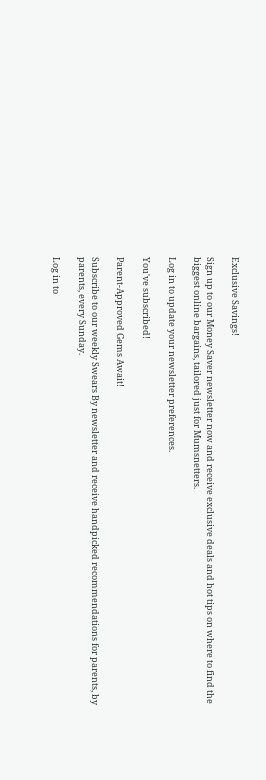Exclusive Savings!

Sign up to our Money Saver newsletter now and receive exclusive deals and hot tips on where to find the biggest online bargains, tailored just for Mumsnetters.

Log in to update your newsletter preferences.

You've subscribed!

Parent-Approved Gems Await!

Subscribe to our weekly Swears By newsletter and receive handpicked recommendations for parents, by parents, every Sunday.

Log in to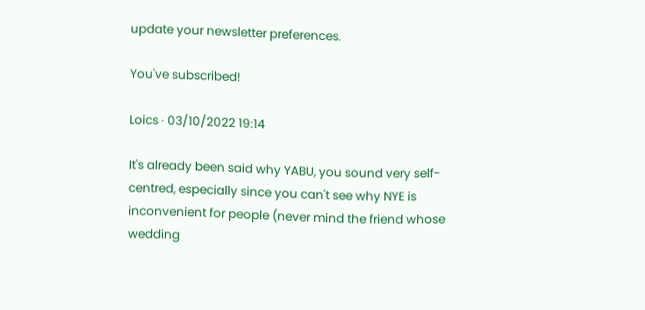update your newsletter preferences.

You've subscribed!

Loics · 03/10/2022 19:14

It's already been said why YABU, you sound very self-centred, especially since you can't see why NYE is inconvenient for people (never mind the friend whose wedding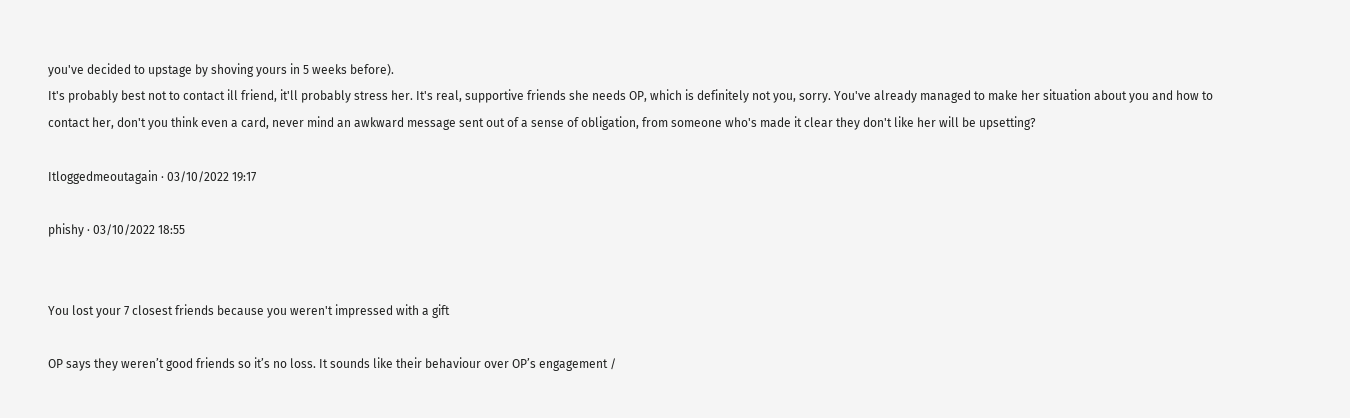you've decided to upstage by shoving yours in 5 weeks before).
It's probably best not to contact ill friend, it'll probably stress her. It's real, supportive friends she needs OP, which is definitely not you, sorry. You've already managed to make her situation about you and how to contact her, don't you think even a card, never mind an awkward message sent out of a sense of obligation, from someone who's made it clear they don't like her will be upsetting?

Itloggedmeoutagain · 03/10/2022 19:17

phishy · 03/10/2022 18:55


You lost your 7 closest friends because you weren't impressed with a gift

OP says they weren’t good friends so it’s no loss. It sounds like their behaviour over OP’s engagement /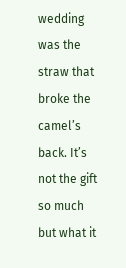wedding was the straw that broke the camel’s back. It’s not the gift so much but what it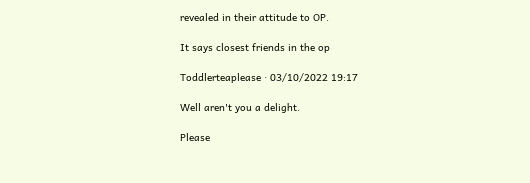revealed in their attitude to OP.

It says closest friends in the op

Toddlerteaplease · 03/10/2022 19:17

Well aren't you a delight.

Please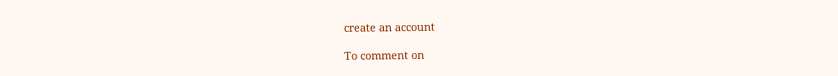create an account

To comment on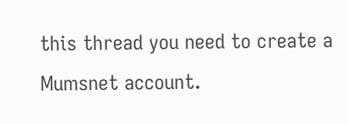this thread you need to create a Mumsnet account.